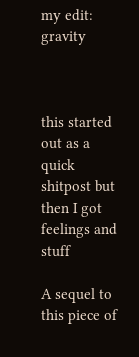my edit: gravity



this started out as a quick shitpost but then I got feelings and stuff

A sequel to this piece of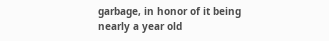garbage, in honor of it being nearly a year old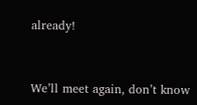already!


We’ll meet again, don’t know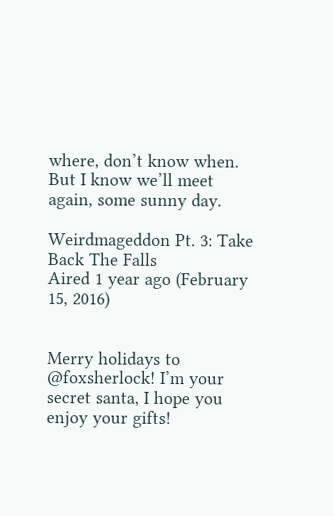where, don’t know when. But I know we’ll meet again, some sunny day.

Weirdmageddon Pt. 3: Take Back The Falls
Aired 1 year ago (February 15, 2016)


Merry holidays to @foxsherlock! I’m your secret santa, I hope you enjoy your gifts!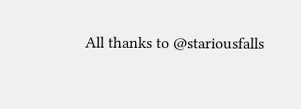All thanks to @stariousfalls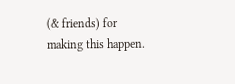(& friends) for making this happen.